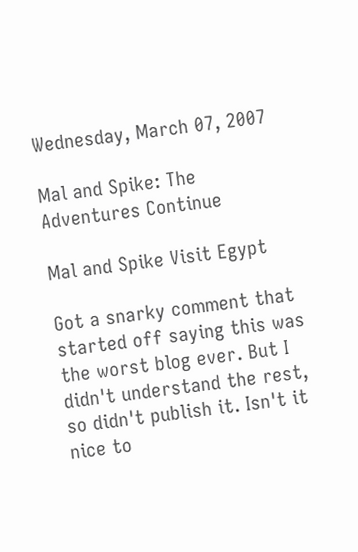Wednesday, March 07, 2007

Mal and Spike: The Adventures Continue

Mal and Spike Visit Egypt

Got a snarky comment that started off saying this was the worst blog ever. But I didn't understand the rest, so didn't publish it. Isn't it nice to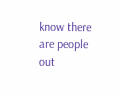know there are people out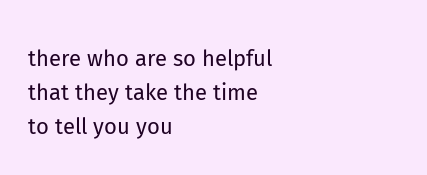there who are so helpful that they take the time to tell you you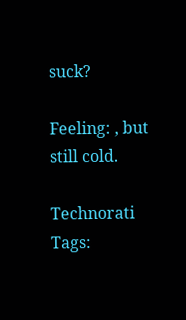suck?

Feeling: , but still cold.

Technorati Tags: